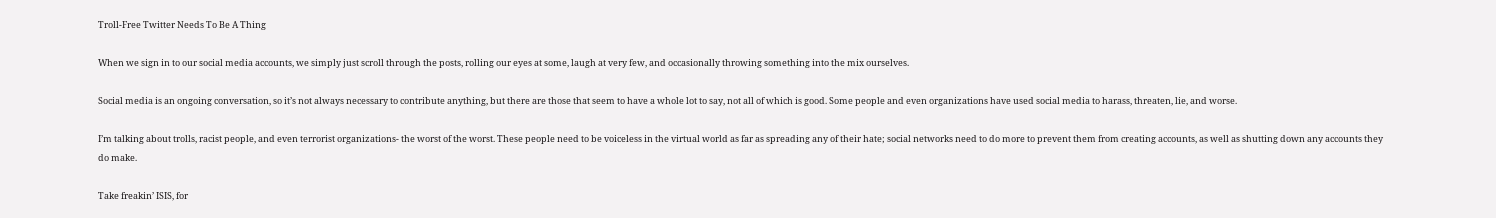Troll-Free Twitter Needs To Be A Thing

When we sign in to our social media accounts, we simply just scroll through the posts, rolling our eyes at some, laugh at very few, and occasionally throwing something into the mix ourselves.

Social media is an ongoing conversation, so it’s not always necessary to contribute anything, but there are those that seem to have a whole lot to say, not all of which is good. Some people and even organizations have used social media to harass, threaten, lie, and worse.

I’m talking about trolls, racist people, and even terrorist organizations- the worst of the worst. These people need to be voiceless in the virtual world as far as spreading any of their hate; social networks need to do more to prevent them from creating accounts, as well as shutting down any accounts they do make.

Take freakin’ ISIS, for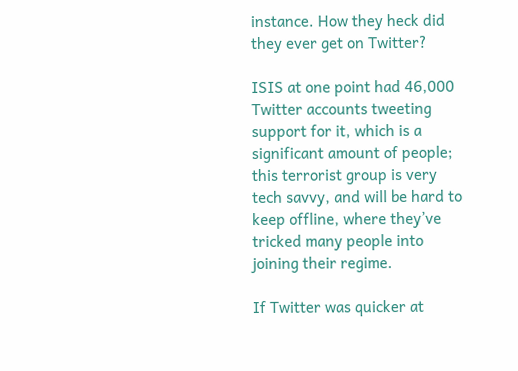instance. How they heck did they ever get on Twitter?

ISIS at one point had 46,000 Twitter accounts tweeting support for it, which is a significant amount of people; this terrorist group is very tech savvy, and will be hard to keep offline, where they’ve tricked many people into joining their regime.

If Twitter was quicker at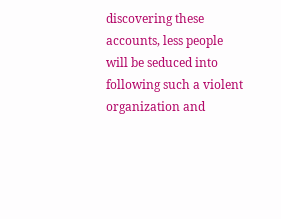discovering these accounts, less people will be seduced into following such a violent organization and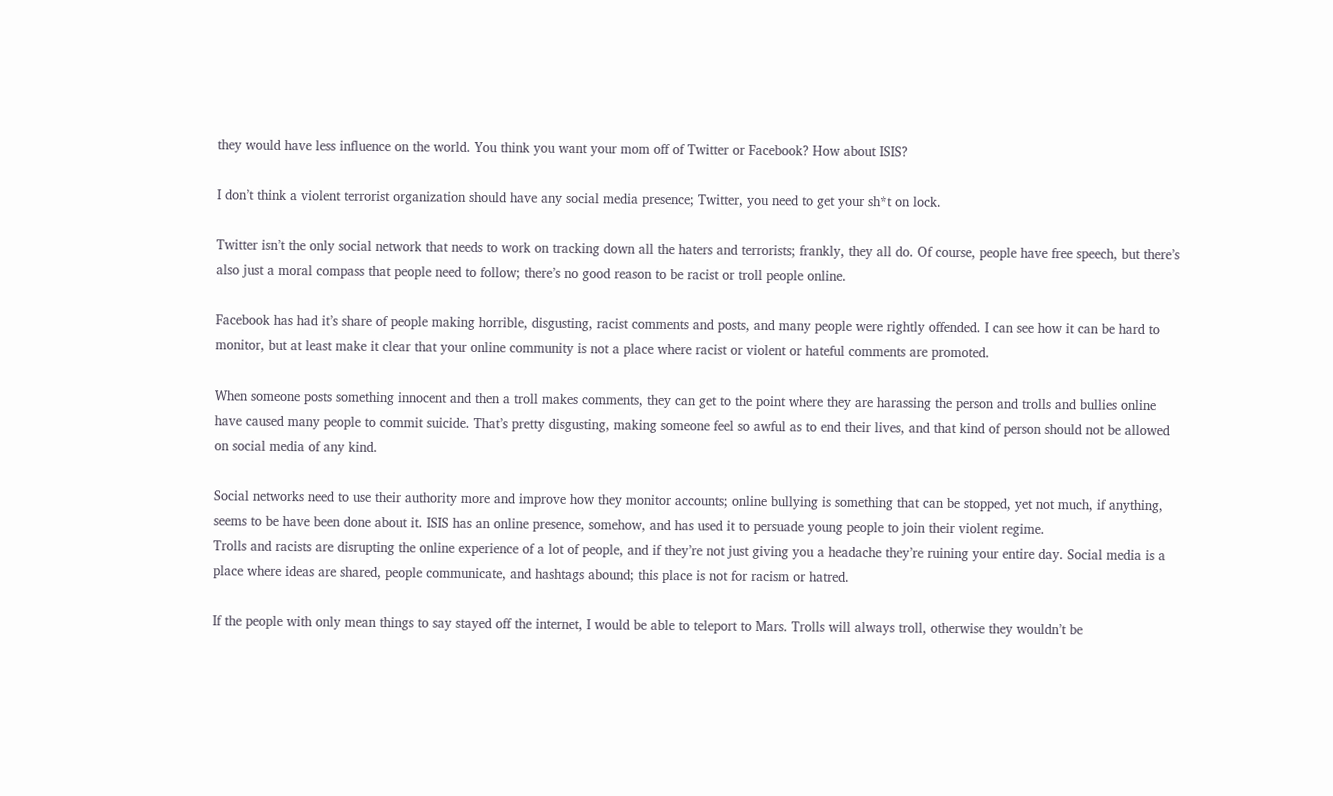they would have less influence on the world. You think you want your mom off of Twitter or Facebook? How about ISIS?

I don’t think a violent terrorist organization should have any social media presence; Twitter, you need to get your sh*t on lock.

Twitter isn’t the only social network that needs to work on tracking down all the haters and terrorists; frankly, they all do. Of course, people have free speech, but there’s also just a moral compass that people need to follow; there’s no good reason to be racist or troll people online.

Facebook has had it’s share of people making horrible, disgusting, racist comments and posts, and many people were rightly offended. I can see how it can be hard to monitor, but at least make it clear that your online community is not a place where racist or violent or hateful comments are promoted.

When someone posts something innocent and then a troll makes comments, they can get to the point where they are harassing the person and trolls and bullies online have caused many people to commit suicide. That’s pretty disgusting, making someone feel so awful as to end their lives, and that kind of person should not be allowed on social media of any kind.

Social networks need to use their authority more and improve how they monitor accounts; online bullying is something that can be stopped, yet not much, if anything, seems to be have been done about it. ISIS has an online presence, somehow, and has used it to persuade young people to join their violent regime.
Trolls and racists are disrupting the online experience of a lot of people, and if they’re not just giving you a headache they’re ruining your entire day. Social media is a place where ideas are shared, people communicate, and hashtags abound; this place is not for racism or hatred.

If the people with only mean things to say stayed off the internet, I would be able to teleport to Mars. Trolls will always troll, otherwise they wouldn’t be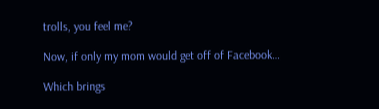trolls, you feel me?

Now, if only my mom would get off of Facebook…

Which brings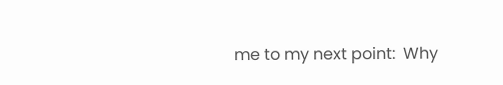me to my next point:  Why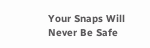Your Snaps Will Never Be Safe